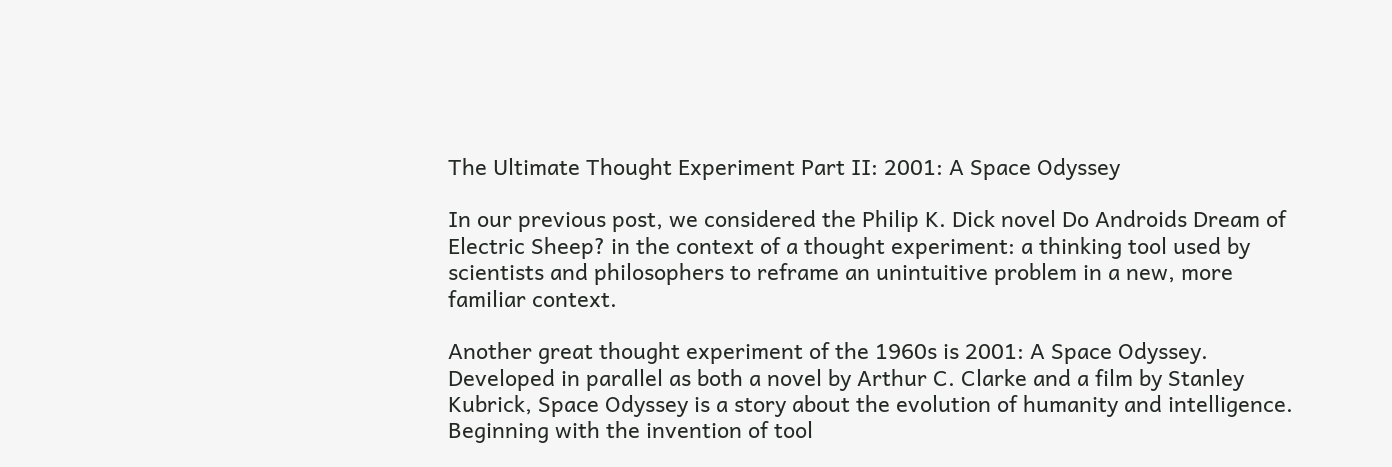The Ultimate Thought Experiment Part II: 2001: A Space Odyssey

In our previous post, we considered the Philip K. Dick novel Do Androids Dream of Electric Sheep? in the context of a thought experiment: a thinking tool used by scientists and philosophers to reframe an unintuitive problem in a new, more familiar context.

Another great thought experiment of the 1960s is 2001: A Space Odyssey. Developed in parallel as both a novel by Arthur C. Clarke and a film by Stanley Kubrick, Space Odyssey is a story about the evolution of humanity and intelligence. Beginning with the invention of tool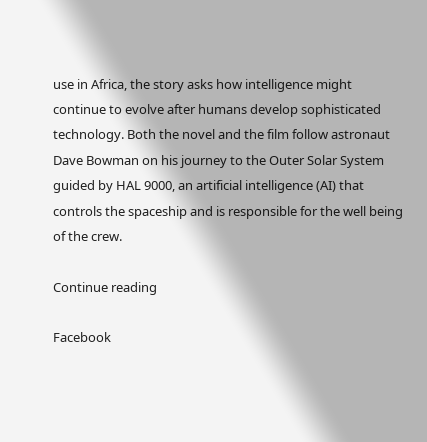use in Africa, the story asks how intelligence might continue to evolve after humans develop sophisticated technology. Both the novel and the film follow astronaut Dave Bowman on his journey to the Outer Solar System guided by HAL 9000, an artificial intelligence (AI) that controls the spaceship and is responsible for the well being of the crew.

Continue reading

Facebook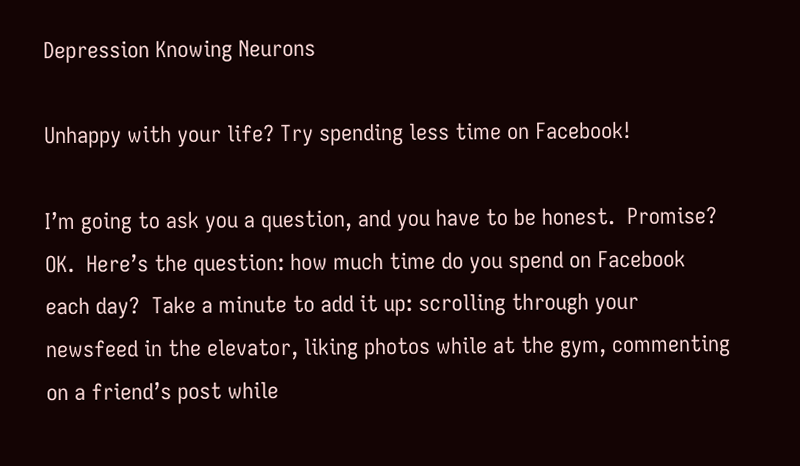Depression Knowing Neurons

Unhappy with your life? Try spending less time on Facebook!

I’m going to ask you a question, and you have to be honest.  Promise?  OK.  Here’s the question: how much time do you spend on Facebook each day?  Take a minute to add it up: scrolling through your newsfeed in the elevator, liking photos while at the gym, commenting on a friend’s post while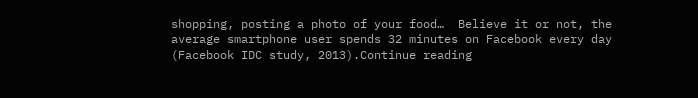shopping, posting a photo of your food…  Believe it or not, the average smartphone user spends 32 minutes on Facebook every day (Facebook IDC study, 2013).Continue reading